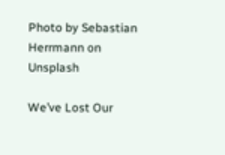Photo by Sebastian Herrmann on Unsplash

We’ve Lost Our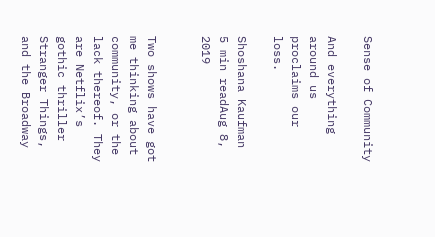Sense of Community

And everything around us proclaims our loss.

Shoshana Kaufman
5 min readAug 8, 2019


Two shows have got me thinking about community, or the lack thereof. They are Netflix’s gothic thriller Stranger Things, and the Broadway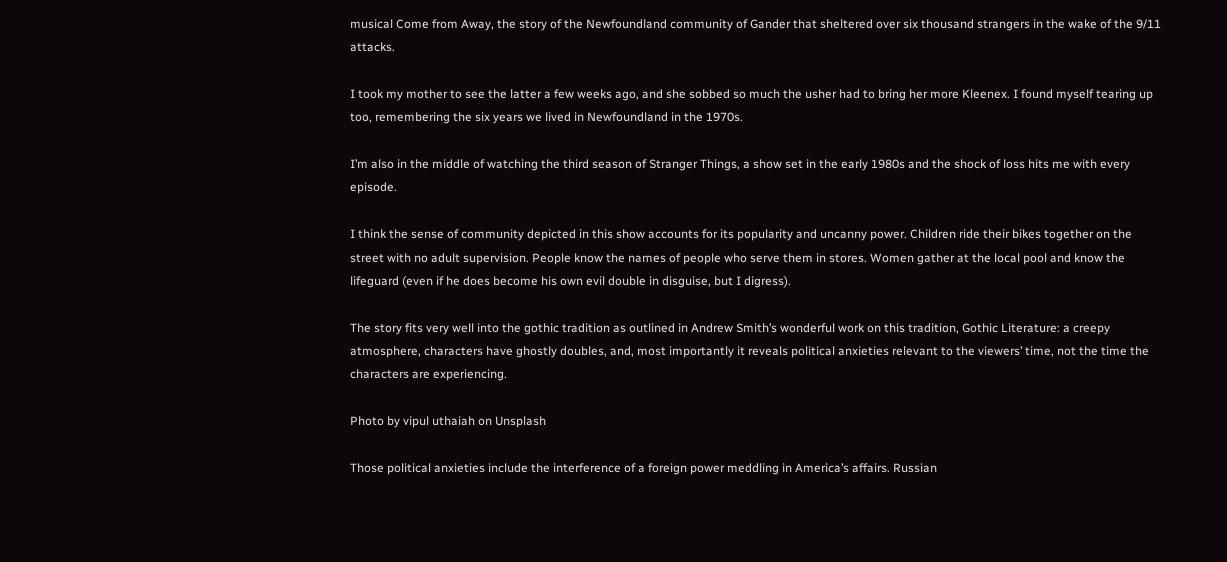musical Come from Away, the story of the Newfoundland community of Gander that sheltered over six thousand strangers in the wake of the 9/11 attacks.

I took my mother to see the latter a few weeks ago, and she sobbed so much the usher had to bring her more Kleenex. I found myself tearing up too, remembering the six years we lived in Newfoundland in the 1970s.

I’m also in the middle of watching the third season of Stranger Things, a show set in the early 1980s and the shock of loss hits me with every episode.

I think the sense of community depicted in this show accounts for its popularity and uncanny power. Children ride their bikes together on the street with no adult supervision. People know the names of people who serve them in stores. Women gather at the local pool and know the lifeguard (even if he does become his own evil double in disguise, but I digress).

The story fits very well into the gothic tradition as outlined in Andrew Smith’s wonderful work on this tradition, Gothic Literature: a creepy atmosphere, characters have ghostly doubles, and, most importantly it reveals political anxieties relevant to the viewers’ time, not the time the characters are experiencing.

Photo by vipul uthaiah on Unsplash

Those political anxieties include the interference of a foreign power meddling in America’s affairs. Russian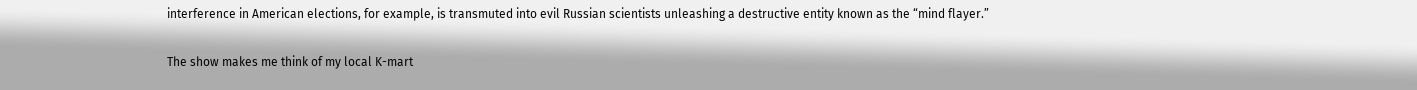interference in American elections, for example, is transmuted into evil Russian scientists unleashing a destructive entity known as the “mind flayer.”

The show makes me think of my local K-mart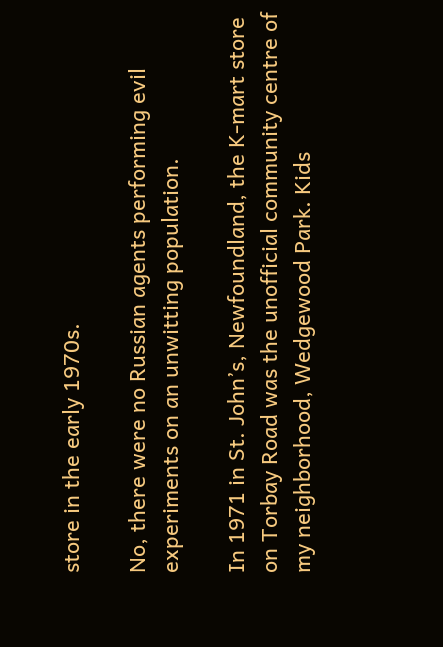store in the early 1970s.

No, there were no Russian agents performing evil experiments on an unwitting population.

In 1971 in St. John’s, Newfoundland, the K-mart store on Torbay Road was the unofficial community centre of my neighborhood, Wedgewood Park. Kids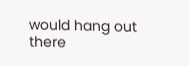would hang out there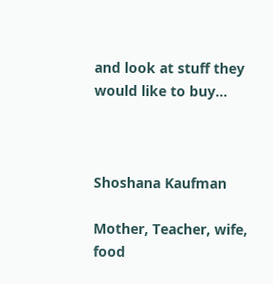and look at stuff they would like to buy…



Shoshana Kaufman

Mother, Teacher, wife, food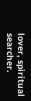lover, spiritual searcher.